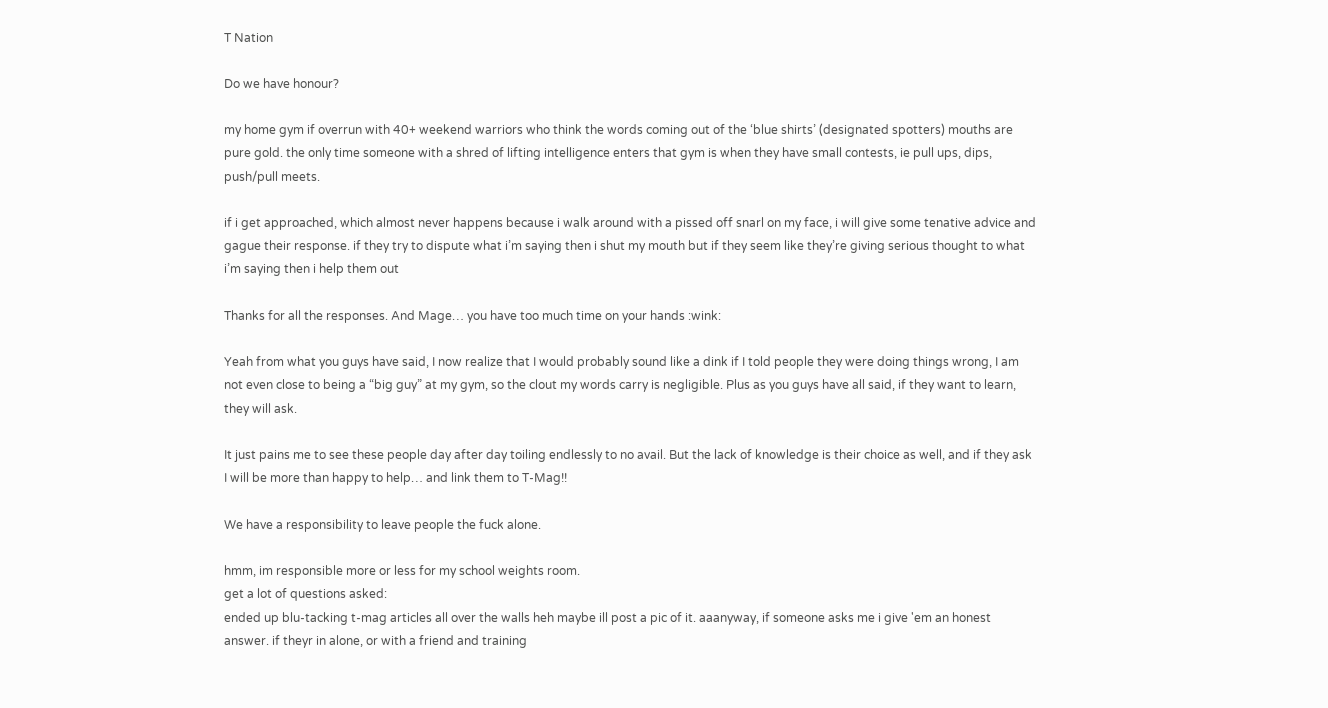T Nation

Do we have honour?

my home gym if overrun with 40+ weekend warriors who think the words coming out of the ‘blue shirts’ (designated spotters) mouths are pure gold. the only time someone with a shred of lifting intelligence enters that gym is when they have small contests, ie pull ups, dips, push/pull meets.

if i get approached, which almost never happens because i walk around with a pissed off snarl on my face, i will give some tenative advice and gague their response. if they try to dispute what i’m saying then i shut my mouth but if they seem like they’re giving serious thought to what i’m saying then i help them out

Thanks for all the responses. And Mage… you have too much time on your hands :wink:

Yeah from what you guys have said, I now realize that I would probably sound like a dink if I told people they were doing things wrong, I am not even close to being a “big guy” at my gym, so the clout my words carry is negligible. Plus as you guys have all said, if they want to learn, they will ask.

It just pains me to see these people day after day toiling endlessly to no avail. But the lack of knowledge is their choice as well, and if they ask I will be more than happy to help… and link them to T-Mag!!

We have a responsibility to leave people the fuck alone.

hmm, im responsible more or less for my school weights room.
get a lot of questions asked:
ended up blu-tacking t-mag articles all over the walls heh maybe ill post a pic of it. aaanyway, if someone asks me i give 'em an honest answer. if theyr in alone, or with a friend and training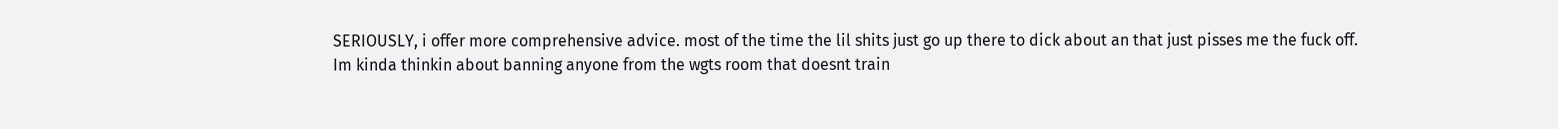SERIOUSLY, i offer more comprehensive advice. most of the time the lil shits just go up there to dick about an that just pisses me the fuck off.
Im kinda thinkin about banning anyone from the wgts room that doesnt train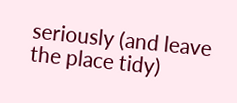seriously (and leave the place tidy)